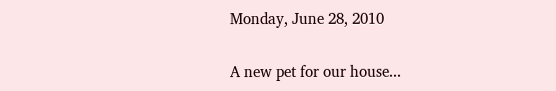Monday, June 28, 2010

A new pet for our house...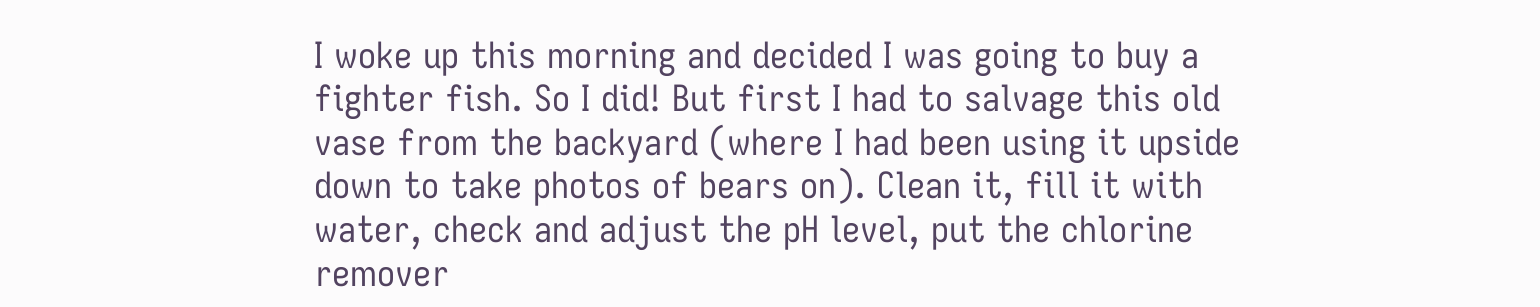I woke up this morning and decided I was going to buy a fighter fish. So I did! But first I had to salvage this old vase from the backyard (where I had been using it upside down to take photos of bears on). Clean it, fill it with water, check and adjust the pH level, put the chlorine remover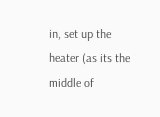in, set up the heater (as its the middle of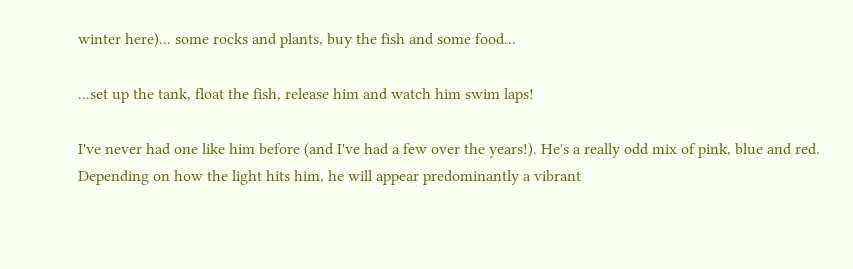winter here)... some rocks and plants, buy the fish and some food...

...set up the tank, float the fish, release him and watch him swim laps!

I've never had one like him before (and I've had a few over the years!). He's a really odd mix of pink, blue and red. Depending on how the light hits him, he will appear predominantly a vibrant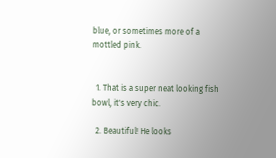blue, or sometimes more of a mottled pink.


  1. That is a super neat looking fish bowl, it's very chic.

  2. Beautiful! He looks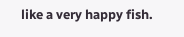like a very happy fish.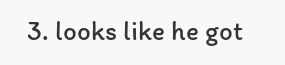3. looks like he got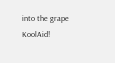into the grape KoolAid!